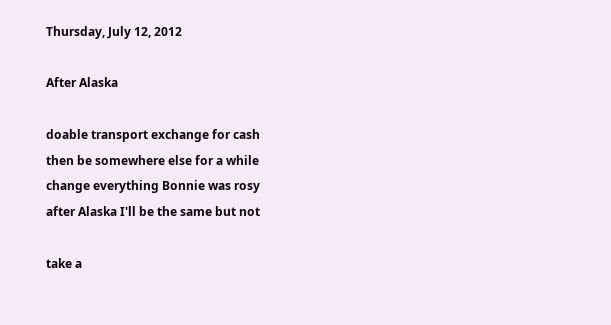Thursday, July 12, 2012

After Alaska

doable transport exchange for cash
then be somewhere else for a while
change everything Bonnie was rosy
after Alaska I'll be the same but not

take a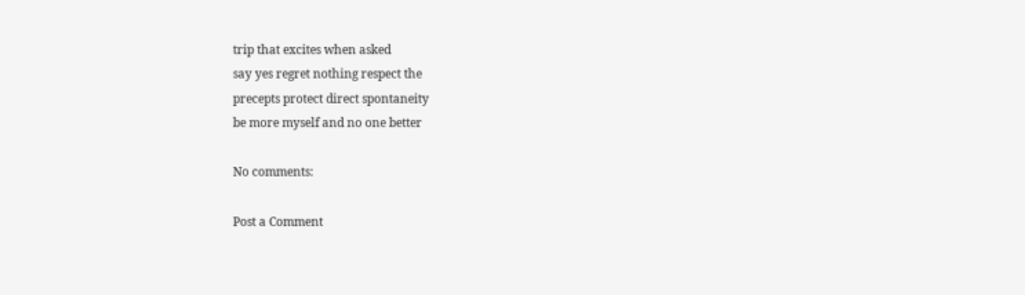trip that excites when asked
say yes regret nothing respect the
precepts protect direct spontaneity
be more myself and no one better

No comments:

Post a Comment